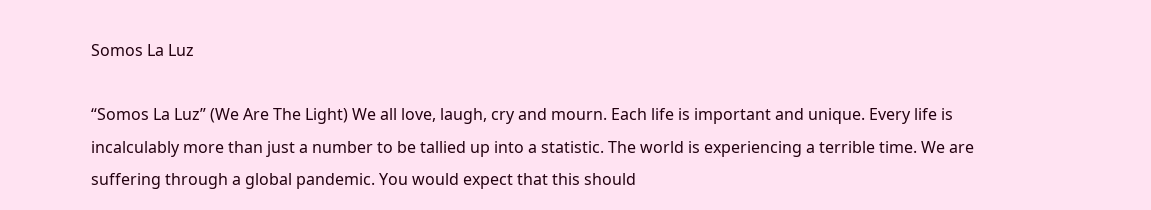Somos La Luz

“Somos La Luz” (We Are The Light) We all love, laugh, cry and mourn. Each life is important and unique. Every life is incalculably more than just a number to be tallied up into a statistic. The world is experiencing a terrible time. We are suffering through a global pandemic. You would expect that this should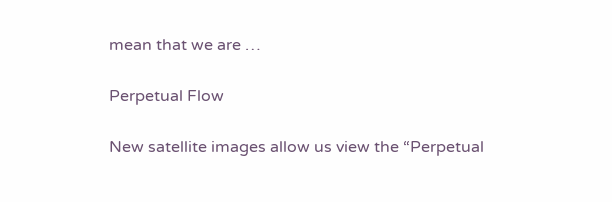mean that we are …

Perpetual Flow

New satellite images allow us view the “Perpetual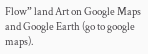Flow” land Art on Google Maps and Google Earth (go to google maps).